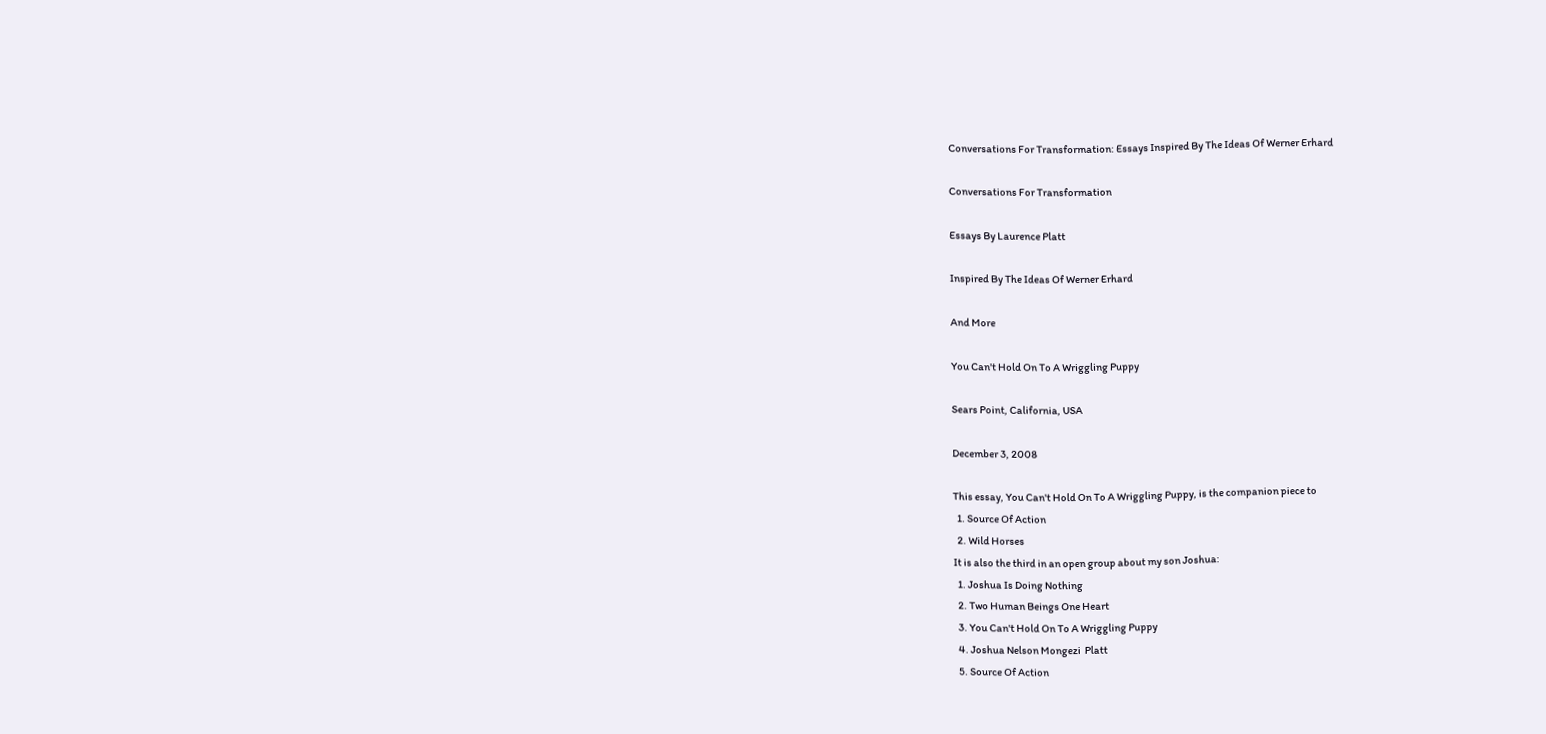Conversations For Transformation: Essays Inspired By The Ideas Of Werner Erhard

Conversations For Transformation

Essays By Laurence Platt

Inspired By The Ideas Of Werner Erhard

And More

You Can't Hold On To A Wriggling Puppy

Sears Point, California, USA

December 3, 2008

This essay, You Can't Hold On To A Wriggling Puppy, is the companion piece to
  1. Source Of Action
  2. Wild Horses
It is also the third in an open group about my son Joshua:
  1. Joshua Is Doing Nothing
  2. Two Human Beings One Heart
  3. You Can't Hold On To A Wriggling Puppy
  4. Joshua Nelson Mongezi  Platt
  5. Source Of Action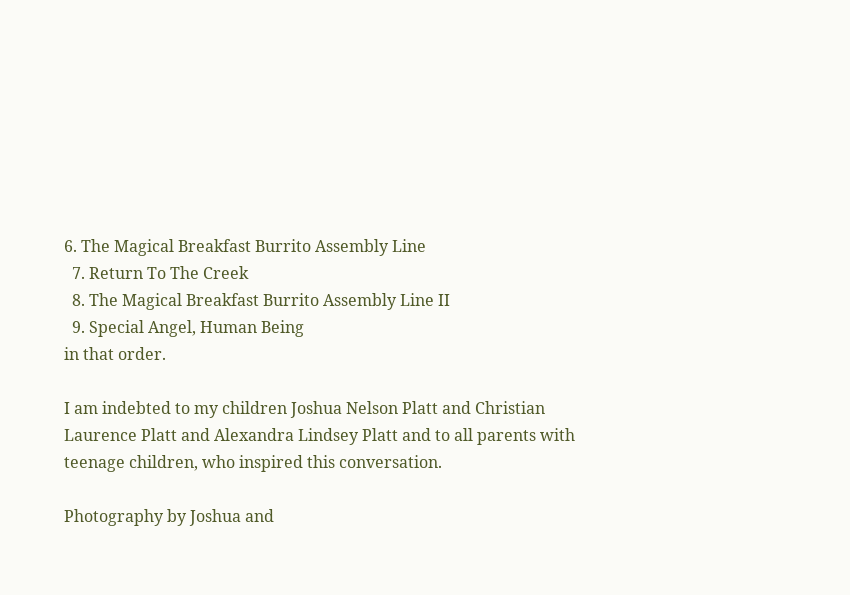6. The Magical Breakfast Burrito Assembly Line
  7. Return To The Creek
  8. The Magical Breakfast Burrito Assembly Line II
  9. Special Angel, Human Being
in that order.

I am indebted to my children Joshua Nelson Platt and Christian Laurence Platt and Alexandra Lindsey Platt and to all parents with teenage children, who inspired this conversation.

Photography by Joshua and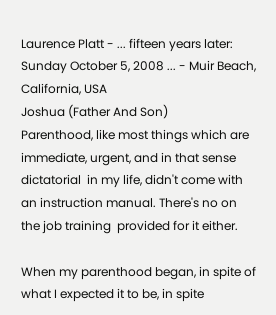Laurence Platt - ... fifteen years later: Sunday October 5, 2008 ... - Muir Beach, California, USA
Joshua (Father And Son)
Parenthood, like most things which are immediate, urgent, and in that sense dictatorial  in my life, didn't come with an instruction manual. There's no on the job training  provided for it either.

When my parenthood began, in spite of what I expected it to be, in spite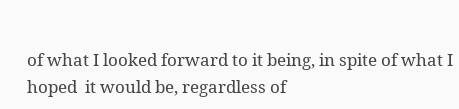of what I looked forward to it being, in spite of what I hoped  it would be, regardless of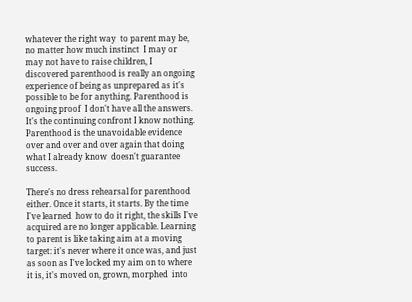whatever the right way  to parent may be, no matter how much instinct  I may or may not have to raise children, I discovered parenthood is really an ongoing experience of being as unprepared as it's possible to be for anything. Parenthood is ongoing proof  I don't have all the answers. It's the continuing confront I know nothing. Parenthood is the unavoidable evidence over and over and over again that doing what I already know  doesn't guarantee success.

There's no dress rehearsal for parenthood either. Once it starts, it starts. By the time I've learned  how to do it right, the skills I've acquired are no longer applicable. Learning to parent is like taking aim at a moving target: it's never where it once was, and just as soon as I've locked my aim on to where it is, it's moved on, grown, morphed  into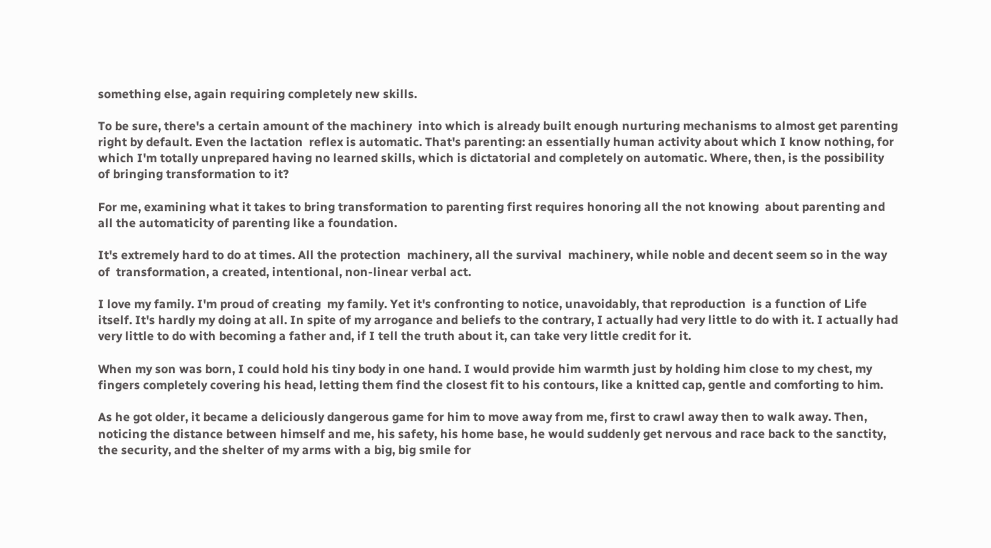something else, again requiring completely new skills.

To be sure, there's a certain amount of the machinery  into which is already built enough nurturing mechanisms to almost get parenting right by default. Even the lactation  reflex is automatic. That's parenting: an essentially human activity about which I know nothing, for which I'm totally unprepared having no learned skills, which is dictatorial and completely on automatic. Where, then, is the possibility of bringing transformation to it?

For me, examining what it takes to bring transformation to parenting first requires honoring all the not knowing  about parenting and all the automaticity of parenting like a foundation.

It's extremely hard to do at times. All the protection  machinery, all the survival  machinery, while noble and decent seem so in the way of  transformation, a created, intentional, non-linear verbal act.

I love my family. I'm proud of creating  my family. Yet it's confronting to notice, unavoidably, that reproduction  is a function of Life itself. It's hardly my doing at all. In spite of my arrogance and beliefs to the contrary, I actually had very little to do with it. I actually had very little to do with becoming a father and, if I tell the truth about it, can take very little credit for it.

When my son was born, I could hold his tiny body in one hand. I would provide him warmth just by holding him close to my chest, my fingers completely covering his head, letting them find the closest fit to his contours, like a knitted cap, gentle and comforting to him.

As he got older, it became a deliciously dangerous game for him to move away from me, first to crawl away then to walk away. Then, noticing the distance between himself and me, his safety, his home base, he would suddenly get nervous and race back to the sanctity, the security, and the shelter of my arms with a big, big smile for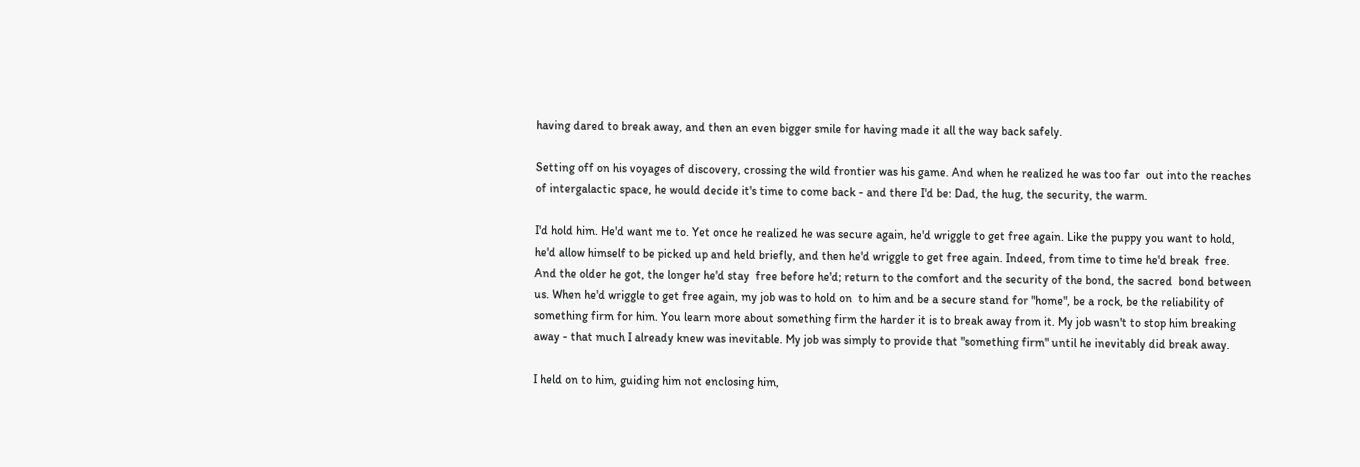having dared to break away, and then an even bigger smile for having made it all the way back safely.

Setting off on his voyages of discovery, crossing the wild frontier was his game. And when he realized he was too far  out into the reaches of intergalactic space, he would decide it's time to come back - and there I'd be: Dad, the hug, the security, the warm.

I'd hold him. He'd want me to. Yet once he realized he was secure again, he'd wriggle to get free again. Like the puppy you want to hold, he'd allow himself to be picked up and held briefly, and then he'd wriggle to get free again. Indeed, from time to time he'd break  free. And the older he got, the longer he'd stay  free before he'd; return to the comfort and the security of the bond, the sacred  bond between us. When he'd wriggle to get free again, my job was to hold on  to him and be a secure stand for "home", be a rock, be the reliability of something firm for him. You learn more about something firm the harder it is to break away from it. My job wasn't to stop him breaking away - that much I already knew was inevitable. My job was simply to provide that "something firm" until he inevitably did break away.

I held on to him, guiding him not enclosing him,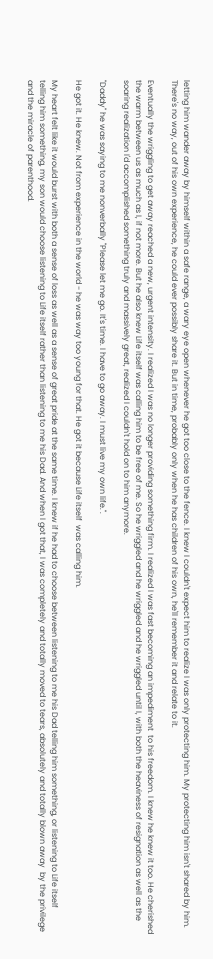letting him wander away by himself within a safe range, a wary eye open whenever he got too close to the fence. I knew I couldn't expect him to realize I was only protecting him. My protecting him isn't shared by him. There's no way, out of his own experience, he could ever possibly share it. But in time, probably only when he has children of his own, he'll remember it and relate to it.

Eventually the wriggling to get away reached a new, urgent intensity. I realized I was no longer providing something firm. I realized I was fast becoming an impediment  to his freedom. I knew he knew it too. He cherished the warm between us as much as I, if not more. But he also knew Life itself was calling him to be free of me. So he wriggled and he wriggled and he wriggled until I, with both the heaviness of resignation as well as the soaring realization I'd accomplished something truly and massively great, realized I couldn't hold on to him anymore.

"Daddy" he was saying to me nonverbally "Please let me go. It's time. I have to go away. I must live my own life.".

He got it. He knew. Not from experience in the world - he was way too young for that. He got it because Life itself  was calling him.

My heart felt like it would burst with both a sense of loss as well as a sense of great pride at the same time. I knew if he had to choose between listening to me his Dad telling him something, or listening to Life itself  telling him something, my son would choose listening to Life itself rather than listening to me his Dad. And when I got that, I was completely and totally moved to tears, absolutely and totally blown away  by the privilege and the miracle of parenthood.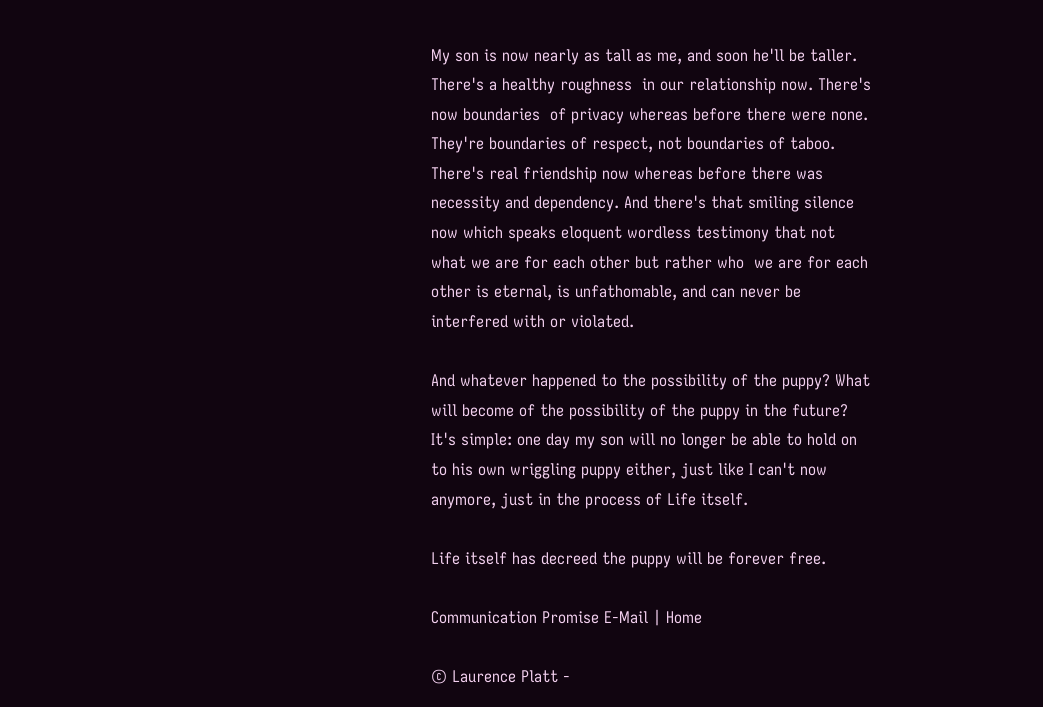My son is now nearly as tall as me, and soon he'll be taller. There's a healthy roughness  in our relationship now. There's now boundaries  of privacy whereas before there were none. They're boundaries of respect, not boundaries of taboo. There's real friendship now whereas before there was necessity and dependency. And there's that smiling silence now which speaks eloquent wordless testimony that not what we are for each other but rather who  we are for each other is eternal, is unfathomable, and can never be interfered with or violated.

And whatever happened to the possibility of the puppy? What will become of the possibility of the puppy in the future? It's simple: one day my son will no longer be able to hold on to his own wriggling puppy either, just like I can't now anymore, just in the process of Life itself.

Life itself has decreed the puppy will be forever free.

Communication Promise E-Mail | Home

© Laurence Platt -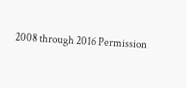2008 through 2016 Permission